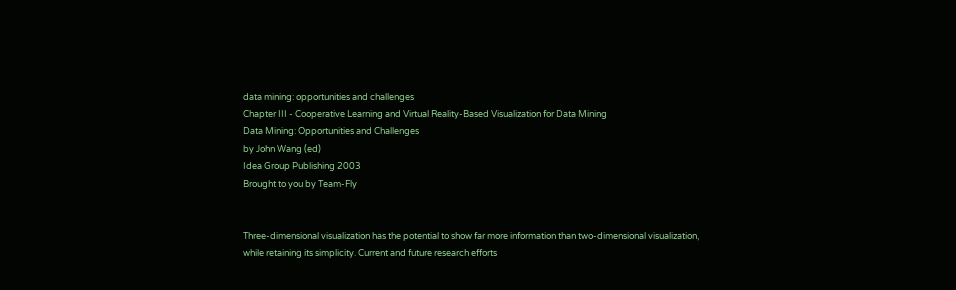data mining: opportunities and challenges
Chapter III - Cooperative Learning and Virtual Reality-Based Visualization for Data Mining
Data Mining: Opportunities and Challenges
by John Wang (ed)
Idea Group Publishing 2003
Brought to you by Team-Fly


Three-dimensional visualization has the potential to show far more information than two-dimensional visualization, while retaining its simplicity. Current and future research efforts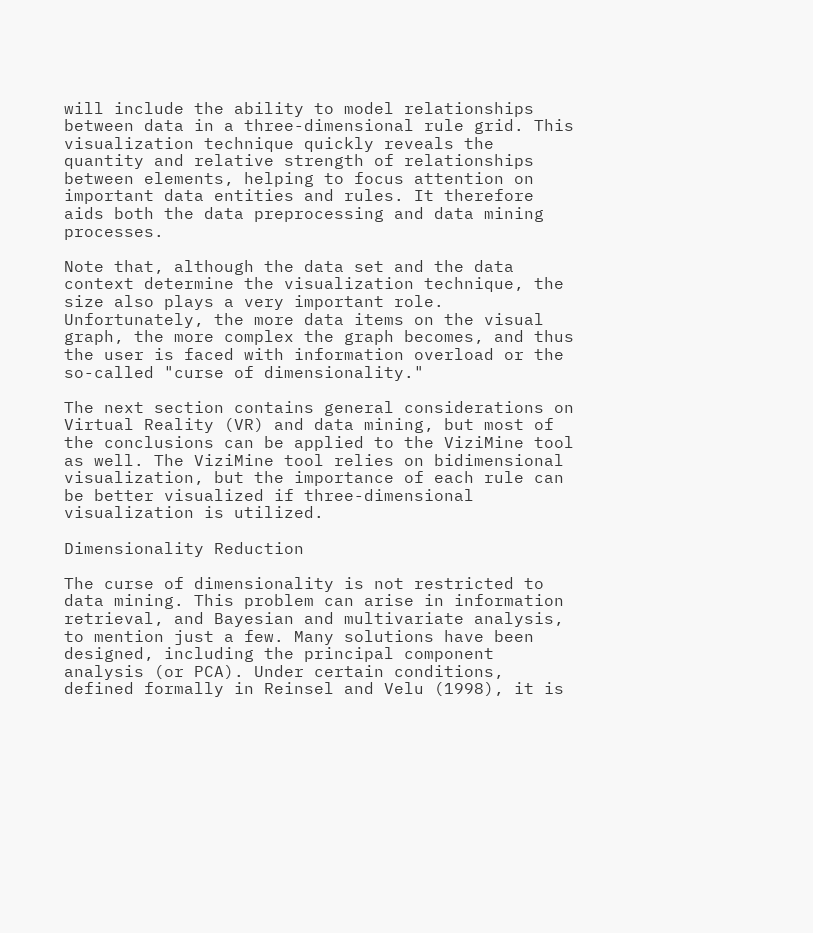will include the ability to model relationships between data in a three-dimensional rule grid. This visualization technique quickly reveals the quantity and relative strength of relationships between elements, helping to focus attention on important data entities and rules. It therefore aids both the data preprocessing and data mining processes.

Note that, although the data set and the data context determine the visualization technique, the size also plays a very important role. Unfortunately, the more data items on the visual graph, the more complex the graph becomes, and thus the user is faced with information overload or the so-called "curse of dimensionality."

The next section contains general considerations on Virtual Reality (VR) and data mining, but most of the conclusions can be applied to the ViziMine tool as well. The ViziMine tool relies on bidimensional visualization, but the importance of each rule can be better visualized if three-dimensional visualization is utilized.

Dimensionality Reduction

The curse of dimensionality is not restricted to data mining. This problem can arise in information retrieval, and Bayesian and multivariate analysis, to mention just a few. Many solutions have been designed, including the principal component analysis (or PCA). Under certain conditions, defined formally in Reinsel and Velu (1998), it is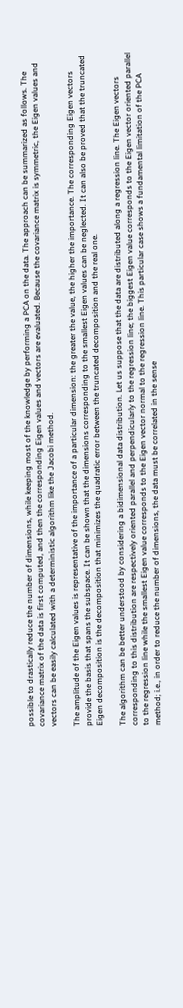possible to drastically reduce the number of dimensions, while keeping most of the knowledge by performing a PCA on the data. The approach can be summarized as follows. The covariance matrix of the data is first computed, and then the corresponding Eigen values and vectors are evaluated. Because the covariance matrix is symmetric, the Eigen values and vectors can be easily calculated with a deterministic algorithm like the Jacobi method.

The amplitude of the Eigen values is representative of the importance of a particular dimension: the greater the value, the higher the importance. The corresponding Eigen vectors provide the basis that spans the subspace. It can be shown that the dimensions corresponding to the smallest Eigen values can be neglected. It can also be proved that the truncated Eigen decomposition is the decomposition that minimizes the quadratic error between the truncated decomposition and the real one.

The algorithm can be better understood by considering a bidimensional data distribution. Let us suppose that the data are distributed along a regression line. The Eigen vectors corresponding to this distribution are respectively oriented parallel and perpendicularly to the regression line; the biggest Eigen value corresponds to the Eigen vector oriented parallel to the regression line while the smallest Eigen value corresponds to the Eigen vector normal to the regression line. This particular case shows a fundamental limitation of the PCA method; i.e., in order to reduce the number of dimensions, the data must be correlated in the sense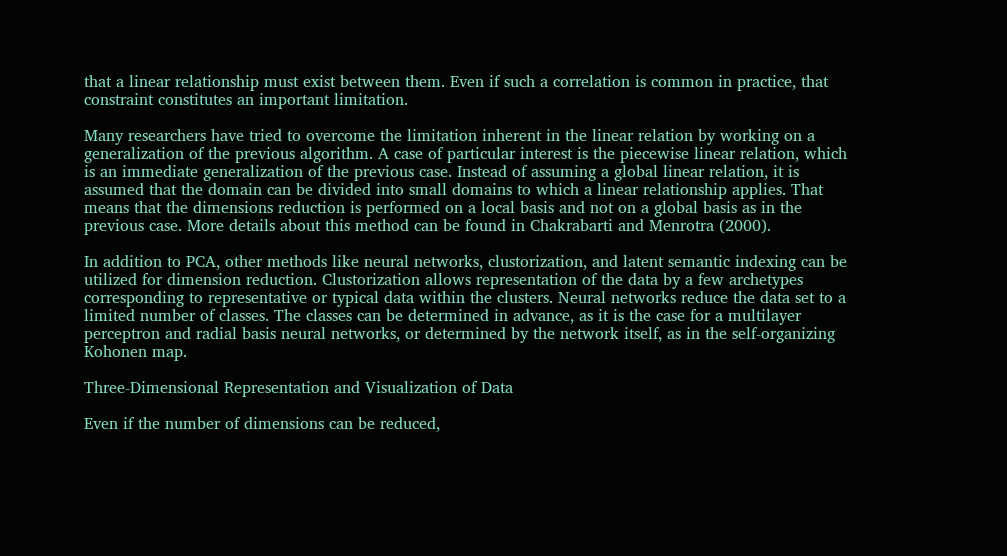that a linear relationship must exist between them. Even if such a correlation is common in practice, that constraint constitutes an important limitation.

Many researchers have tried to overcome the limitation inherent in the linear relation by working on a generalization of the previous algorithm. A case of particular interest is the piecewise linear relation, which is an immediate generalization of the previous case. Instead of assuming a global linear relation, it is assumed that the domain can be divided into small domains to which a linear relationship applies. That means that the dimensions reduction is performed on a local basis and not on a global basis as in the previous case. More details about this method can be found in Chakrabarti and Menrotra (2000).

In addition to PCA, other methods like neural networks, clustorization, and latent semantic indexing can be utilized for dimension reduction. Clustorization allows representation of the data by a few archetypes corresponding to representative or typical data within the clusters. Neural networks reduce the data set to a limited number of classes. The classes can be determined in advance, as it is the case for a multilayer perceptron and radial basis neural networks, or determined by the network itself, as in the self-organizing Kohonen map.

Three-Dimensional Representation and Visualization of Data

Even if the number of dimensions can be reduced,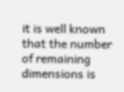it is well known that the number of remaining dimensions is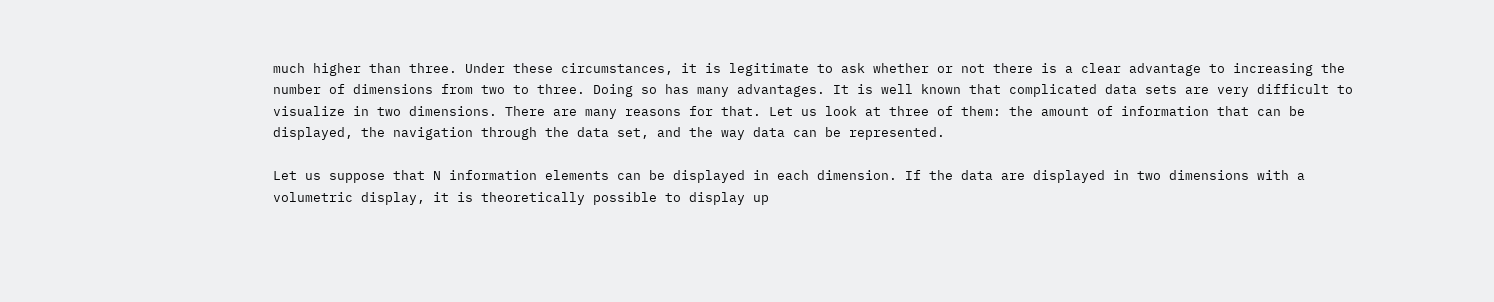much higher than three. Under these circumstances, it is legitimate to ask whether or not there is a clear advantage to increasing the number of dimensions from two to three. Doing so has many advantages. It is well known that complicated data sets are very difficult to visualize in two dimensions. There are many reasons for that. Let us look at three of them: the amount of information that can be displayed, the navigation through the data set, and the way data can be represented.

Let us suppose that N information elements can be displayed in each dimension. If the data are displayed in two dimensions with a volumetric display, it is theoretically possible to display up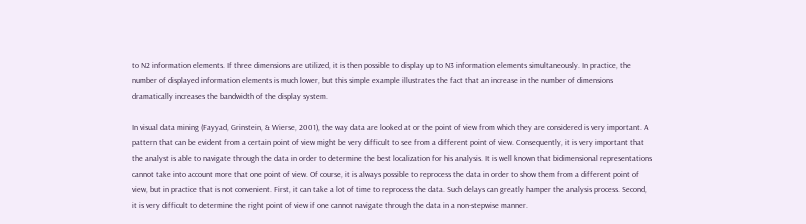to N2 information elements. If three dimensions are utilized, it is then possible to display up to N3 information elements simultaneously. In practice, the number of displayed information elements is much lower, but this simple example illustrates the fact that an increase in the number of dimensions dramatically increases the bandwidth of the display system.

In visual data mining (Fayyad, Grinstein, & Wierse, 2001), the way data are looked at or the point of view from which they are considered is very important. A pattern that can be evident from a certain point of view might be very difficult to see from a different point of view. Consequently, it is very important that the analyst is able to navigate through the data in order to determine the best localization for his analysis. It is well known that bidimensional representations cannot take into account more that one point of view. Of course, it is always possible to reprocess the data in order to show them from a different point of view, but in practice that is not convenient. First, it can take a lot of time to reprocess the data. Such delays can greatly hamper the analysis process. Second, it is very difficult to determine the right point of view if one cannot navigate through the data in a non-stepwise manner.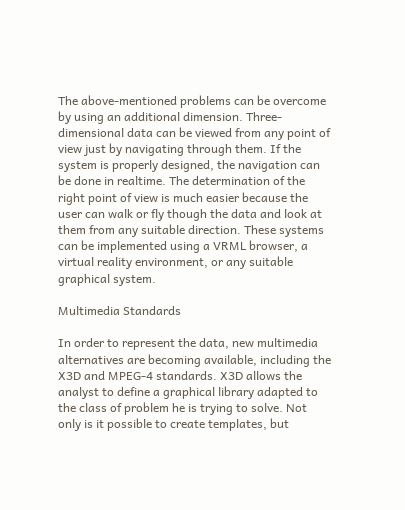The above-mentioned problems can be overcome by using an additional dimension. Three-dimensional data can be viewed from any point of view just by navigating through them. If the system is properly designed, the navigation can be done in realtime. The determination of the right point of view is much easier because the user can walk or fly though the data and look at them from any suitable direction. These systems can be implemented using a VRML browser, a virtual reality environment, or any suitable graphical system.

Multimedia Standards

In order to represent the data, new multimedia alternatives are becoming available, including the X3D and MPEG-4 standards. X3D allows the analyst to define a graphical library adapted to the class of problem he is trying to solve. Not only is it possible to create templates, but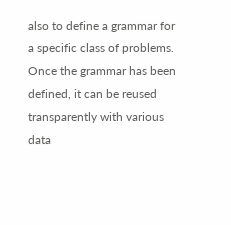also to define a grammar for a specific class of problems. Once the grammar has been defined, it can be reused transparently with various data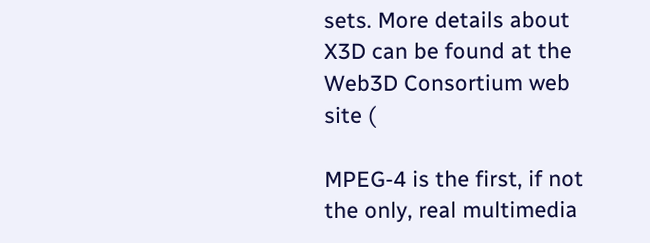sets. More details about X3D can be found at the Web3D Consortium web site (

MPEG-4 is the first, if not the only, real multimedia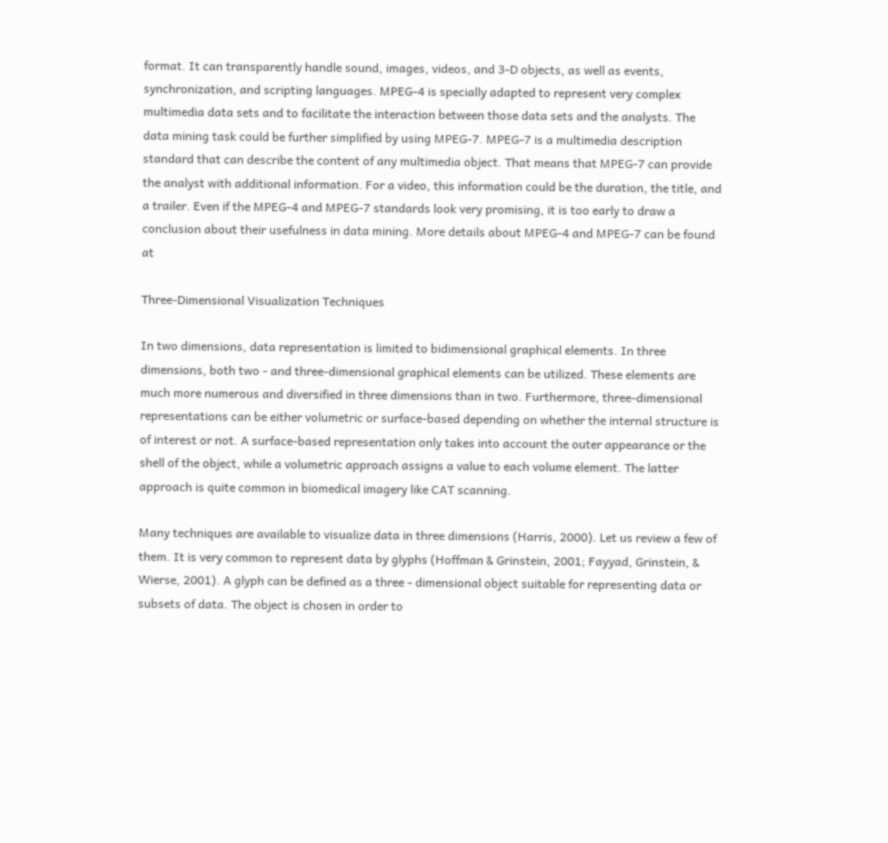format. It can transparently handle sound, images, videos, and 3-D objects, as well as events, synchronization, and scripting languages. MPEG-4 is specially adapted to represent very complex multimedia data sets and to facilitate the interaction between those data sets and the analysts. The data mining task could be further simplified by using MPEG-7. MPEG-7 is a multimedia description standard that can describe the content of any multimedia object. That means that MPEG-7 can provide the analyst with additional information. For a video, this information could be the duration, the title, and a trailer. Even if the MPEG-4 and MPEG-7 standards look very promising, it is too early to draw a conclusion about their usefulness in data mining. More details about MPEG-4 and MPEG-7 can be found at

Three-Dimensional Visualization Techniques

In two dimensions, data representation is limited to bidimensional graphical elements. In three dimensions, both two - and three-dimensional graphical elements can be utilized. These elements are much more numerous and diversified in three dimensions than in two. Furthermore, three-dimensional representations can be either volumetric or surface-based depending on whether the internal structure is of interest or not. A surface-based representation only takes into account the outer appearance or the shell of the object, while a volumetric approach assigns a value to each volume element. The latter approach is quite common in biomedical imagery like CAT scanning.

Many techniques are available to visualize data in three dimensions (Harris, 2000). Let us review a few of them. It is very common to represent data by glyphs (Hoffman & Grinstein, 2001; Fayyad, Grinstein, & Wierse, 2001). A glyph can be defined as a three - dimensional object suitable for representing data or subsets of data. The object is chosen in order to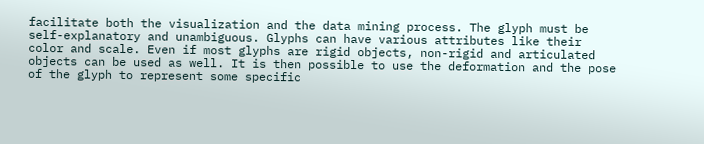facilitate both the visualization and the data mining process. The glyph must be self-explanatory and unambiguous. Glyphs can have various attributes like their color and scale. Even if most glyphs are rigid objects, non-rigid and articulated objects can be used as well. It is then possible to use the deformation and the pose of the glyph to represent some specific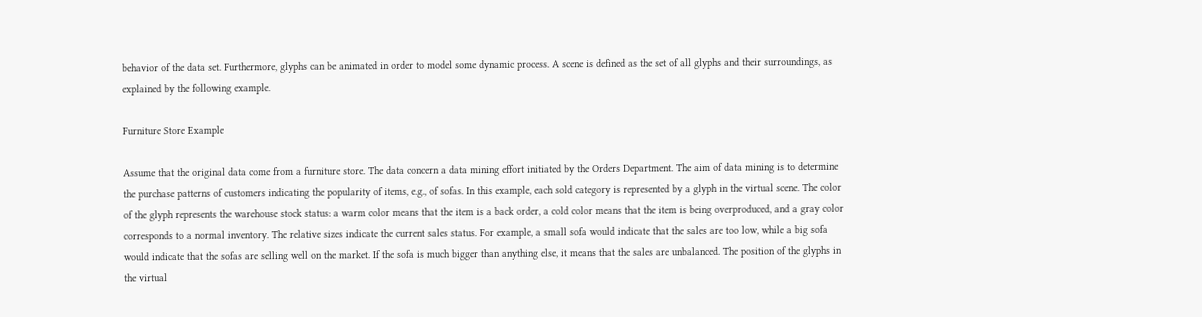behavior of the data set. Furthermore, glyphs can be animated in order to model some dynamic process. A scene is defined as the set of all glyphs and their surroundings, as explained by the following example.

Furniture Store Example

Assume that the original data come from a furniture store. The data concern a data mining effort initiated by the Orders Department. The aim of data mining is to determine the purchase patterns of customers indicating the popularity of items, e.g., of sofas. In this example, each sold category is represented by a glyph in the virtual scene. The color of the glyph represents the warehouse stock status: a warm color means that the item is a back order, a cold color means that the item is being overproduced, and a gray color corresponds to a normal inventory. The relative sizes indicate the current sales status. For example, a small sofa would indicate that the sales are too low, while a big sofa would indicate that the sofas are selling well on the market. If the sofa is much bigger than anything else, it means that the sales are unbalanced. The position of the glyphs in the virtual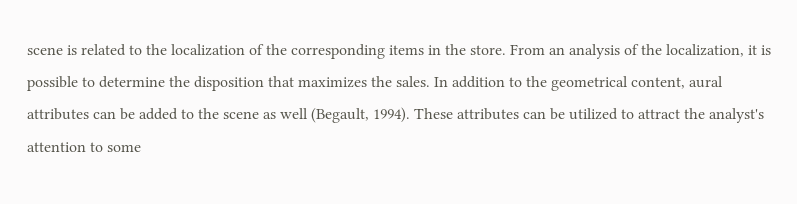scene is related to the localization of the corresponding items in the store. From an analysis of the localization, it is possible to determine the disposition that maximizes the sales. In addition to the geometrical content, aural attributes can be added to the scene as well (Begault, 1994). These attributes can be utilized to attract the analyst's attention to some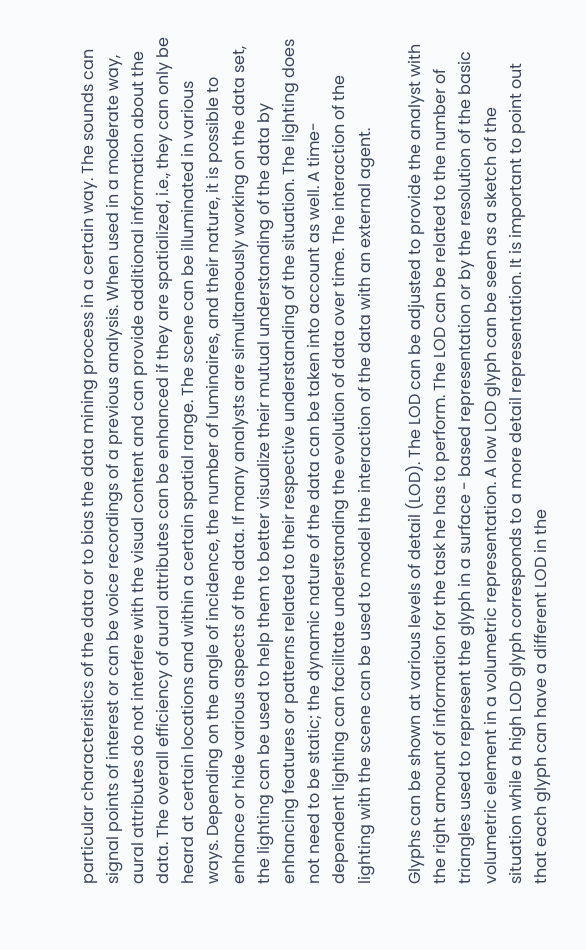particular characteristics of the data or to bias the data mining process in a certain way. The sounds can signal points of interest or can be voice recordings of a previous analysis. When used in a moderate way, aural attributes do not interfere with the visual content and can provide additional information about the data. The overall efficiency of aural attributes can be enhanced if they are spatialized, i.e., they can only be heard at certain locations and within a certain spatial range. The scene can be illuminated in various ways. Depending on the angle of incidence, the number of luminaires, and their nature, it is possible to enhance or hide various aspects of the data. If many analysts are simultaneously working on the data set, the lighting can be used to help them to better visualize their mutual understanding of the data by enhancing features or patterns related to their respective understanding of the situation. The lighting does not need to be static; the dynamic nature of the data can be taken into account as well. A time-dependent lighting can facilitate understanding the evolution of data over time. The interaction of the lighting with the scene can be used to model the interaction of the data with an external agent.

Glyphs can be shown at various levels of detail (LOD). The LOD can be adjusted to provide the analyst with the right amount of information for the task he has to perform. The LOD can be related to the number of triangles used to represent the glyph in a surface - based representation or by the resolution of the basic volumetric element in a volumetric representation. A low LOD glyph can be seen as a sketch of the situation while a high LOD glyph corresponds to a more detail representation. It is important to point out that each glyph can have a different LOD in the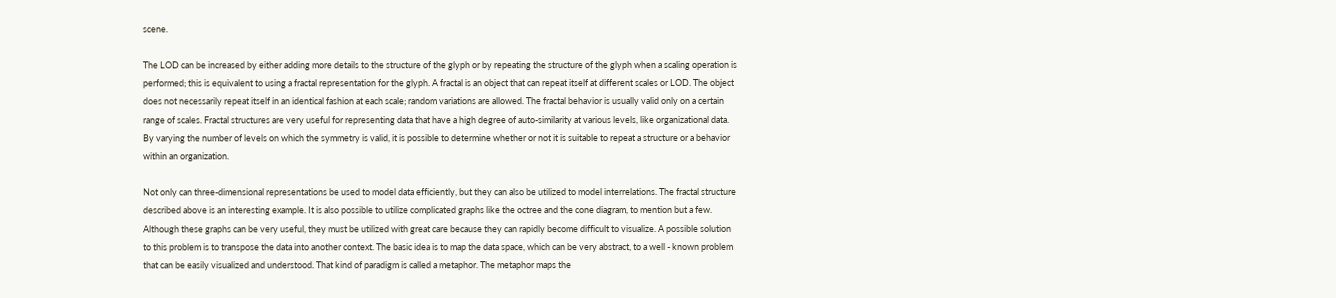scene.

The LOD can be increased by either adding more details to the structure of the glyph or by repeating the structure of the glyph when a scaling operation is performed; this is equivalent to using a fractal representation for the glyph. A fractal is an object that can repeat itself at different scales or LOD. The object does not necessarily repeat itself in an identical fashion at each scale; random variations are allowed. The fractal behavior is usually valid only on a certain range of scales. Fractal structures are very useful for representing data that have a high degree of auto-similarity at various levels, like organizational data. By varying the number of levels on which the symmetry is valid, it is possible to determine whether or not it is suitable to repeat a structure or a behavior within an organization.

Not only can three-dimensional representations be used to model data efficiently, but they can also be utilized to model interrelations. The fractal structure described above is an interesting example. It is also possible to utilize complicated graphs like the octree and the cone diagram, to mention but a few. Although these graphs can be very useful, they must be utilized with great care because they can rapidly become difficult to visualize. A possible solution to this problem is to transpose the data into another context. The basic idea is to map the data space, which can be very abstract, to a well - known problem that can be easily visualized and understood. That kind of paradigm is called a metaphor. The metaphor maps the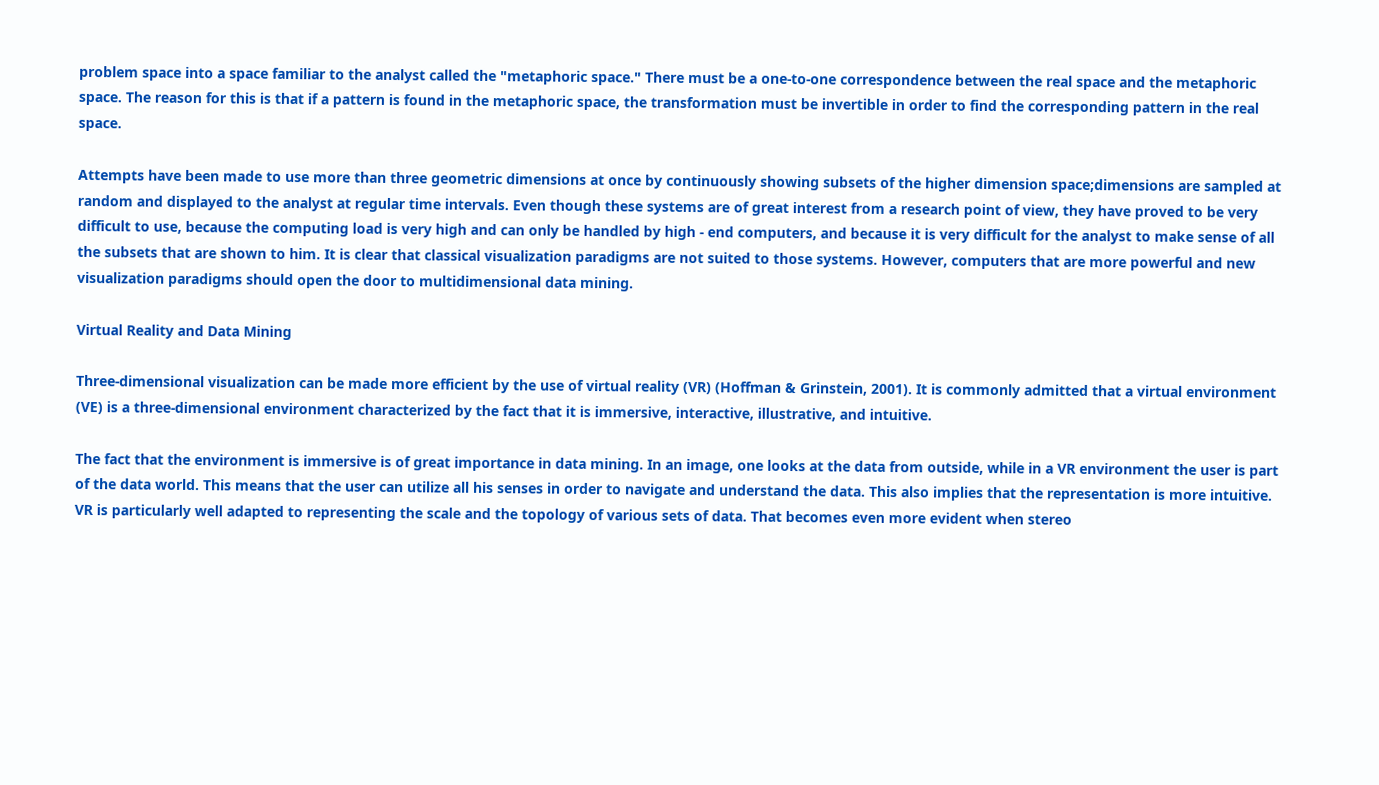problem space into a space familiar to the analyst called the "metaphoric space." There must be a one-to-one correspondence between the real space and the metaphoric space. The reason for this is that if a pattern is found in the metaphoric space, the transformation must be invertible in order to find the corresponding pattern in the real space.

Attempts have been made to use more than three geometric dimensions at once by continuously showing subsets of the higher dimension space;dimensions are sampled at random and displayed to the analyst at regular time intervals. Even though these systems are of great interest from a research point of view, they have proved to be very difficult to use, because the computing load is very high and can only be handled by high - end computers, and because it is very difficult for the analyst to make sense of all the subsets that are shown to him. It is clear that classical visualization paradigms are not suited to those systems. However, computers that are more powerful and new visualization paradigms should open the door to multidimensional data mining.

Virtual Reality and Data Mining

Three-dimensional visualization can be made more efficient by the use of virtual reality (VR) (Hoffman & Grinstein, 2001). It is commonly admitted that a virtual environment (VE) is a three-dimensional environment characterized by the fact that it is immersive, interactive, illustrative, and intuitive.

The fact that the environment is immersive is of great importance in data mining. In an image, one looks at the data from outside, while in a VR environment the user is part of the data world. This means that the user can utilize all his senses in order to navigate and understand the data. This also implies that the representation is more intuitive. VR is particularly well adapted to representing the scale and the topology of various sets of data. That becomes even more evident when stereo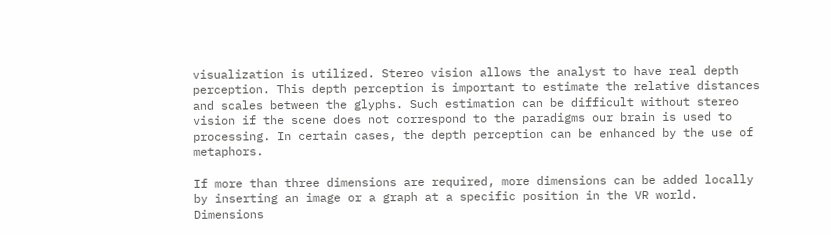visualization is utilized. Stereo vision allows the analyst to have real depth perception. This depth perception is important to estimate the relative distances and scales between the glyphs. Such estimation can be difficult without stereo vision if the scene does not correspond to the paradigms our brain is used to processing. In certain cases, the depth perception can be enhanced by the use of metaphors.

If more than three dimensions are required, more dimensions can be added locally by inserting an image or a graph at a specific position in the VR world. Dimensions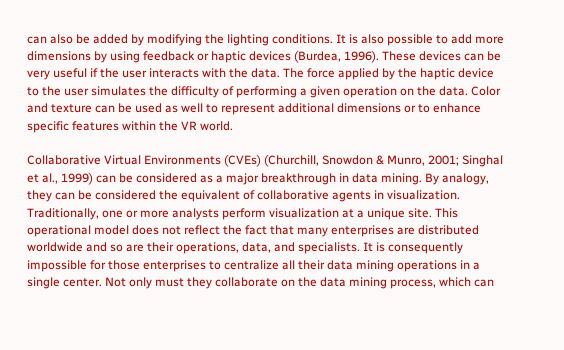can also be added by modifying the lighting conditions. It is also possible to add more dimensions by using feedback or haptic devices (Burdea, 1996). These devices can be very useful if the user interacts with the data. The force applied by the haptic device to the user simulates the difficulty of performing a given operation on the data. Color and texture can be used as well to represent additional dimensions or to enhance specific features within the VR world.

Collaborative Virtual Environments (CVEs) (Churchill, Snowdon & Munro, 2001; Singhal et al., 1999) can be considered as a major breakthrough in data mining. By analogy, they can be considered the equivalent of collaborative agents in visualization. Traditionally, one or more analysts perform visualization at a unique site. This operational model does not reflect the fact that many enterprises are distributed worldwide and so are their operations, data, and specialists. It is consequently impossible for those enterprises to centralize all their data mining operations in a single center. Not only must they collaborate on the data mining process, which can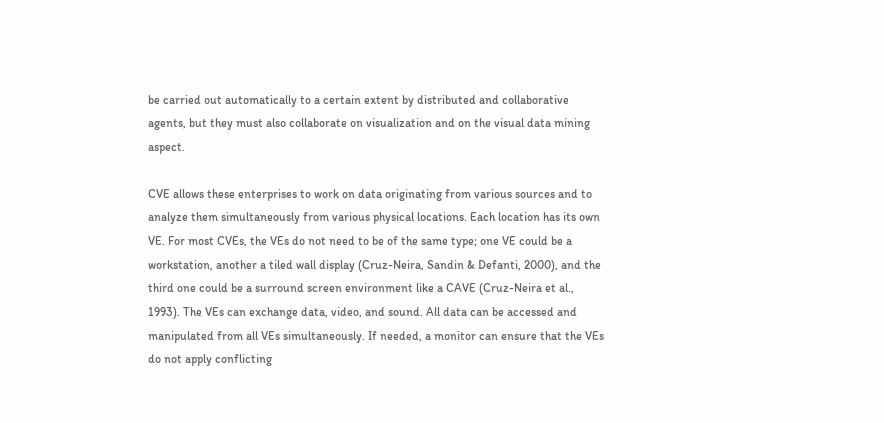be carried out automatically to a certain extent by distributed and collaborative agents, but they must also collaborate on visualization and on the visual data mining aspect.

CVE allows these enterprises to work on data originating from various sources and to analyze them simultaneously from various physical locations. Each location has its own VE. For most CVEs, the VEs do not need to be of the same type; one VE could be a workstation, another a tiled wall display (Cruz-Neira, Sandin & Defanti, 2000), and the third one could be a surround screen environment like a CAVE (Cruz-Neira et al., 1993). The VEs can exchange data, video, and sound. All data can be accessed and manipulated from all VEs simultaneously. If needed, a monitor can ensure that the VEs do not apply conflicting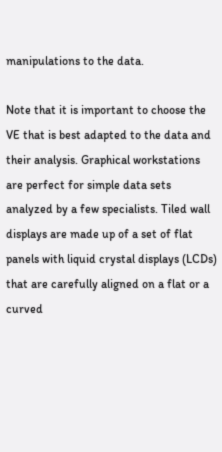manipulations to the data.

Note that it is important to choose the VE that is best adapted to the data and their analysis. Graphical workstations are perfect for simple data sets analyzed by a few specialists. Tiled wall displays are made up of a set of flat panels with liquid crystal displays (LCDs) that are carefully aligned on a flat or a curved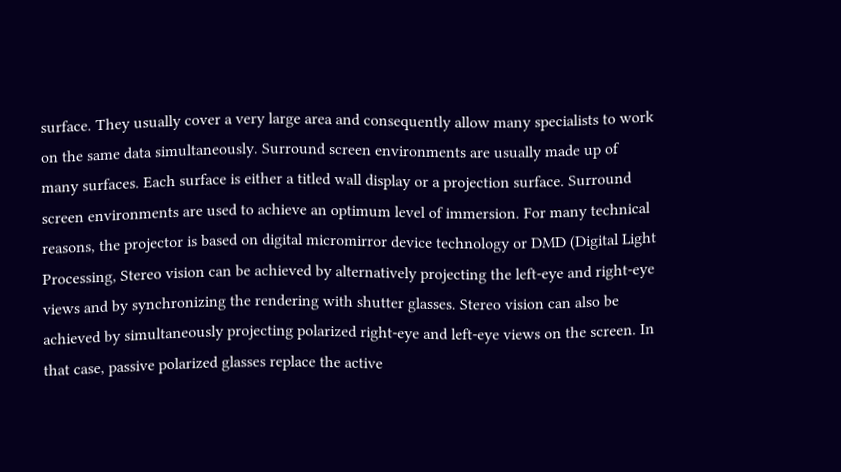surface. They usually cover a very large area and consequently allow many specialists to work on the same data simultaneously. Surround screen environments are usually made up of many surfaces. Each surface is either a titled wall display or a projection surface. Surround screen environments are used to achieve an optimum level of immersion. For many technical reasons, the projector is based on digital micromirror device technology or DMD (Digital Light Processing, Stereo vision can be achieved by alternatively projecting the left-eye and right-eye views and by synchronizing the rendering with shutter glasses. Stereo vision can also be achieved by simultaneously projecting polarized right-eye and left-eye views on the screen. In that case, passive polarized glasses replace the active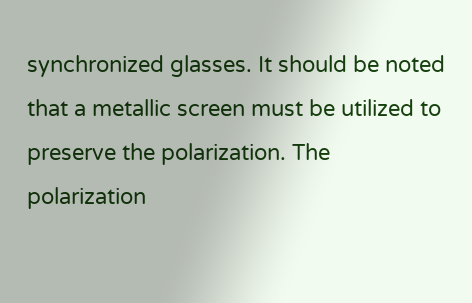synchronized glasses. It should be noted that a metallic screen must be utilized to preserve the polarization. The polarization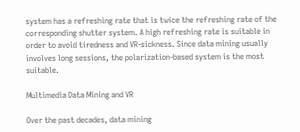system has a refreshing rate that is twice the refreshing rate of the corresponding shutter system. A high refreshing rate is suitable in order to avoid tiredness and VR-sickness. Since data mining usually involves long sessions, the polarization-based system is the most suitable.

Multimedia Data Mining and VR

Over the past decades, data mining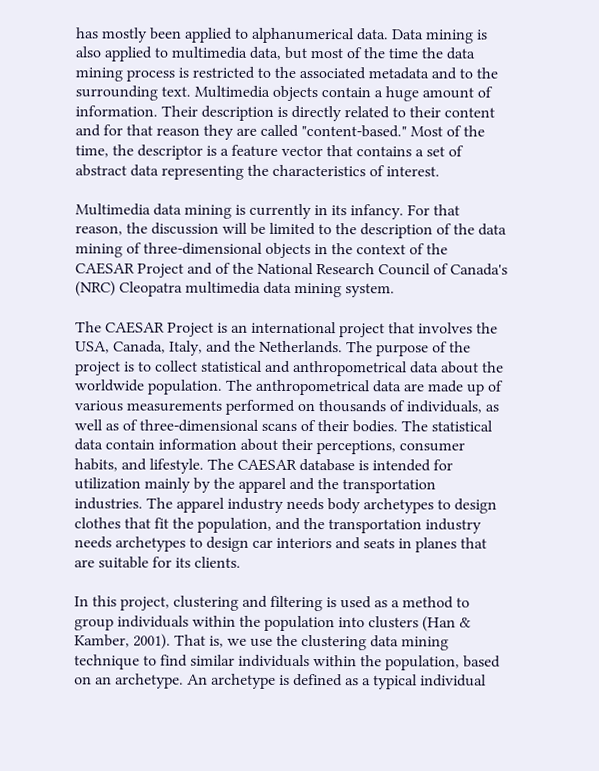has mostly been applied to alphanumerical data. Data mining is also applied to multimedia data, but most of the time the data mining process is restricted to the associated metadata and to the surrounding text. Multimedia objects contain a huge amount of information. Their description is directly related to their content and for that reason they are called "content-based." Most of the time, the descriptor is a feature vector that contains a set of abstract data representing the characteristics of interest.

Multimedia data mining is currently in its infancy. For that reason, the discussion will be limited to the description of the data mining of three-dimensional objects in the context of the CAESAR Project and of the National Research Council of Canada's (NRC) Cleopatra multimedia data mining system.

The CAESAR Project is an international project that involves the USA, Canada, Italy, and the Netherlands. The purpose of the project is to collect statistical and anthropometrical data about the worldwide population. The anthropometrical data are made up of various measurements performed on thousands of individuals, as well as of three-dimensional scans of their bodies. The statistical data contain information about their perceptions, consumer habits, and lifestyle. The CAESAR database is intended for utilization mainly by the apparel and the transportation industries. The apparel industry needs body archetypes to design clothes that fit the population, and the transportation industry needs archetypes to design car interiors and seats in planes that are suitable for its clients.

In this project, clustering and filtering is used as a method to group individuals within the population into clusters (Han & Kamber, 2001). That is, we use the clustering data mining technique to find similar individuals within the population, based on an archetype. An archetype is defined as a typical individual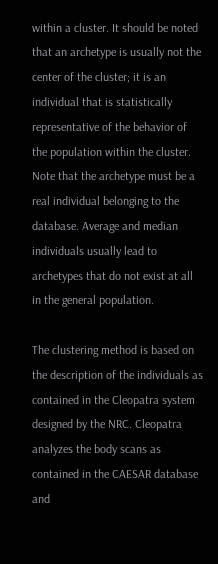within a cluster. It should be noted that an archetype is usually not the center of the cluster; it is an individual that is statistically representative of the behavior of the population within the cluster. Note that the archetype must be a real individual belonging to the database. Average and median individuals usually lead to archetypes that do not exist at all in the general population.

The clustering method is based on the description of the individuals as contained in the Cleopatra system designed by the NRC. Cleopatra analyzes the body scans as contained in the CAESAR database and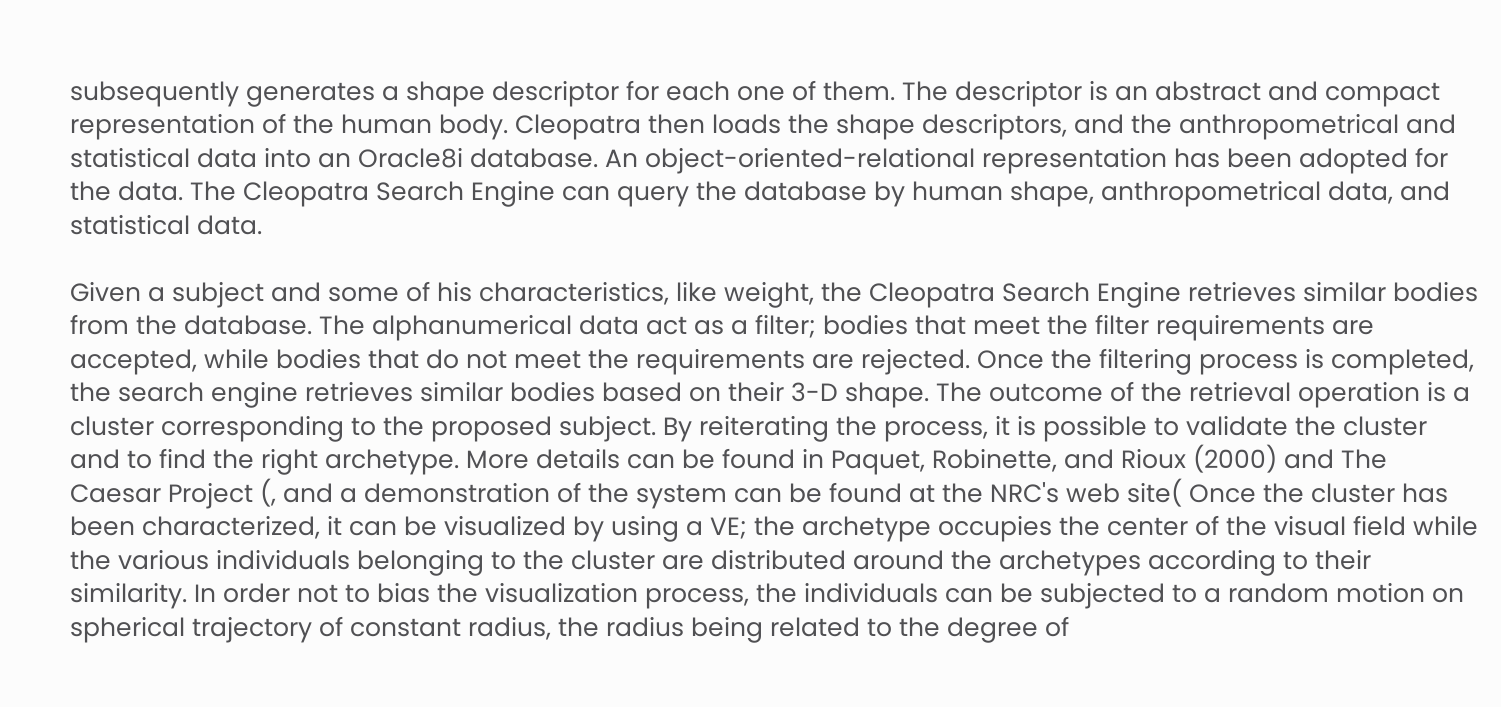subsequently generates a shape descriptor for each one of them. The descriptor is an abstract and compact representation of the human body. Cleopatra then loads the shape descriptors, and the anthropometrical and statistical data into an Oracle8i database. An object-oriented-relational representation has been adopted for the data. The Cleopatra Search Engine can query the database by human shape, anthropometrical data, and statistical data.

Given a subject and some of his characteristics, like weight, the Cleopatra Search Engine retrieves similar bodies from the database. The alphanumerical data act as a filter; bodies that meet the filter requirements are accepted, while bodies that do not meet the requirements are rejected. Once the filtering process is completed, the search engine retrieves similar bodies based on their 3-D shape. The outcome of the retrieval operation is a cluster corresponding to the proposed subject. By reiterating the process, it is possible to validate the cluster and to find the right archetype. More details can be found in Paquet, Robinette, and Rioux (2000) and The Caesar Project (, and a demonstration of the system can be found at the NRC's web site( Once the cluster has been characterized, it can be visualized by using a VE; the archetype occupies the center of the visual field while the various individuals belonging to the cluster are distributed around the archetypes according to their similarity. In order not to bias the visualization process, the individuals can be subjected to a random motion on spherical trajectory of constant radius, the radius being related to the degree of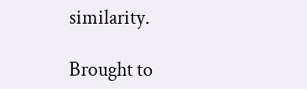similarity.

Brought to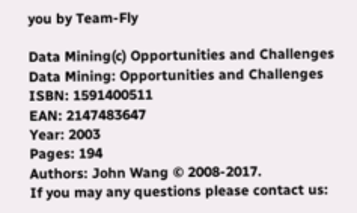you by Team-Fly

Data Mining(c) Opportunities and Challenges
Data Mining: Opportunities and Challenges
ISBN: 1591400511
EAN: 2147483647
Year: 2003
Pages: 194
Authors: John Wang © 2008-2017.
If you may any questions please contact us: